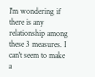I'm wondering if there is any relationship among these 3 measures. I can't seem to make a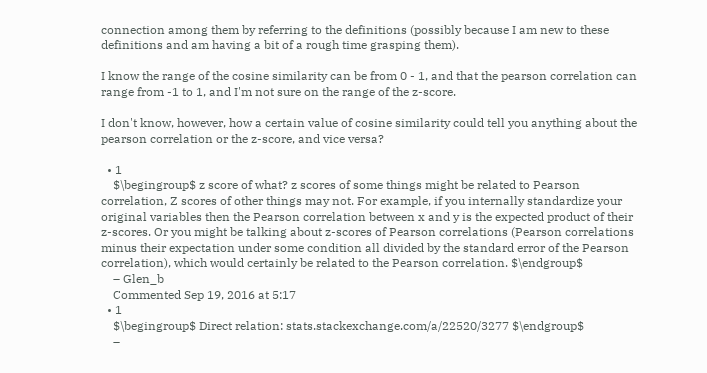connection among them by referring to the definitions (possibly because I am new to these definitions and am having a bit of a rough time grasping them).

I know the range of the cosine similarity can be from 0 - 1, and that the pearson correlation can range from -1 to 1, and I'm not sure on the range of the z-score.

I don't know, however, how a certain value of cosine similarity could tell you anything about the pearson correlation or the z-score, and vice versa?

  • 1
    $\begingroup$ z score of what? z scores of some things might be related to Pearson correlation, Z scores of other things may not. For example, if you internally standardize your original variables then the Pearson correlation between x and y is the expected product of their z-scores. Or you might be talking about z-scores of Pearson correlations (Pearson correlations minus their expectation under some condition all divided by the standard error of the Pearson correlation), which would certainly be related to the Pearson correlation. $\endgroup$
    – Glen_b
    Commented Sep 19, 2016 at 5:17
  • 1
    $\begingroup$ Direct relation: stats.stackexchange.com/a/22520/3277 $\endgroup$
    –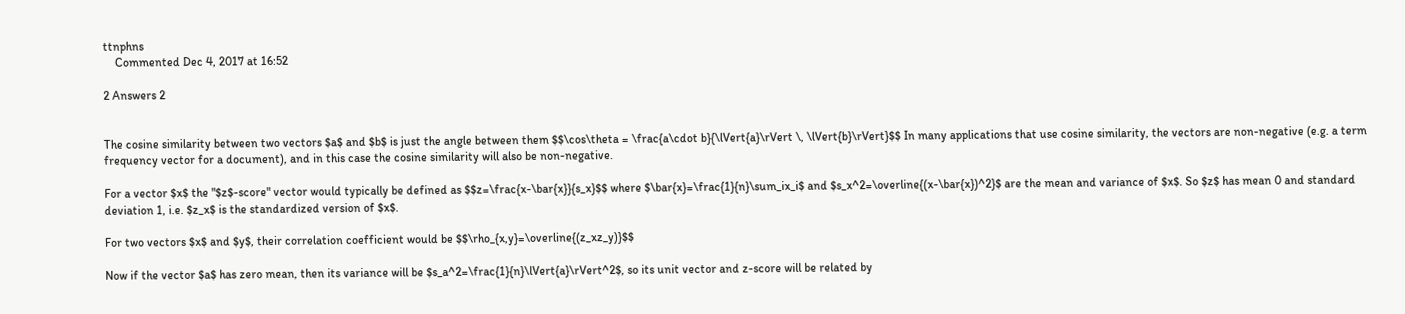ttnphns
    Commented Dec 4, 2017 at 16:52

2 Answers 2


The cosine similarity between two vectors $a$ and $b$ is just the angle between them $$\cos\theta = \frac{a\cdot b}{\lVert{a}\rVert \, \lVert{b}\rVert}$$ In many applications that use cosine similarity, the vectors are non-negative (e.g. a term frequency vector for a document), and in this case the cosine similarity will also be non-negative.

For a vector $x$ the "$z$-score" vector would typically be defined as $$z=\frac{x-\bar{x}}{s_x}$$ where $\bar{x}=\frac{1}{n}\sum_ix_i$ and $s_x^2=\overline{(x-\bar{x})^2}$ are the mean and variance of $x$. So $z$ has mean 0 and standard deviation 1, i.e. $z_x$ is the standardized version of $x$.

For two vectors $x$ and $y$, their correlation coefficient would be $$\rho_{x,y}=\overline{(z_xz_y)}$$

Now if the vector $a$ has zero mean, then its variance will be $s_a^2=\frac{1}{n}\lVert{a}\rVert^2$, so its unit vector and z-score will be related by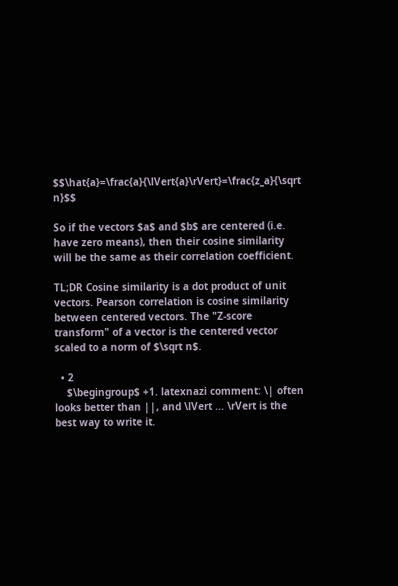$$\hat{a}=\frac{a}{\lVert{a}\rVert}=\frac{z_a}{\sqrt n}$$

So if the vectors $a$ and $b$ are centered (i.e. have zero means), then their cosine similarity will be the same as their correlation coefficient.

TL;DR Cosine similarity is a dot product of unit vectors. Pearson correlation is cosine similarity between centered vectors. The "Z-score transform" of a vector is the centered vector scaled to a norm of $\sqrt n$.

  • 2
    $\begingroup$ +1. latexnazi comment: \| often looks better than ||, and \lVert ... \rVert is the best way to write it.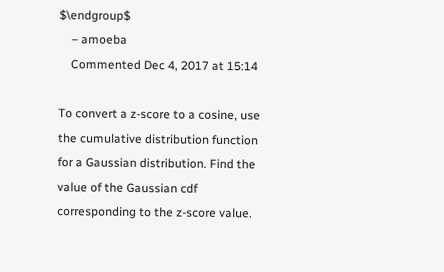$\endgroup$
    – amoeba
    Commented Dec 4, 2017 at 15:14

To convert a z-score to a cosine, use the cumulative distribution function for a Gaussian distribution. Find the value of the Gaussian cdf corresponding to the z-score value.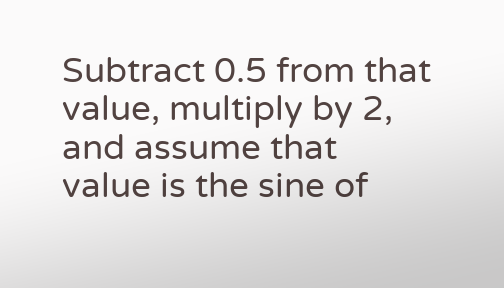Subtract 0.5 from that value, multiply by 2, and assume that value is the sine of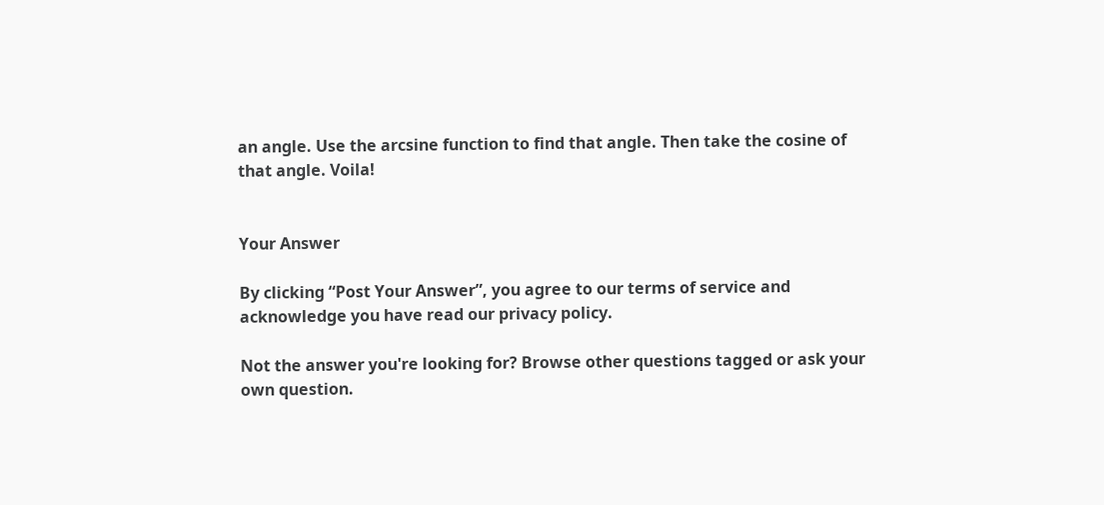an angle. Use the arcsine function to find that angle. Then take the cosine of that angle. Voila!


Your Answer

By clicking “Post Your Answer”, you agree to our terms of service and acknowledge you have read our privacy policy.

Not the answer you're looking for? Browse other questions tagged or ask your own question.